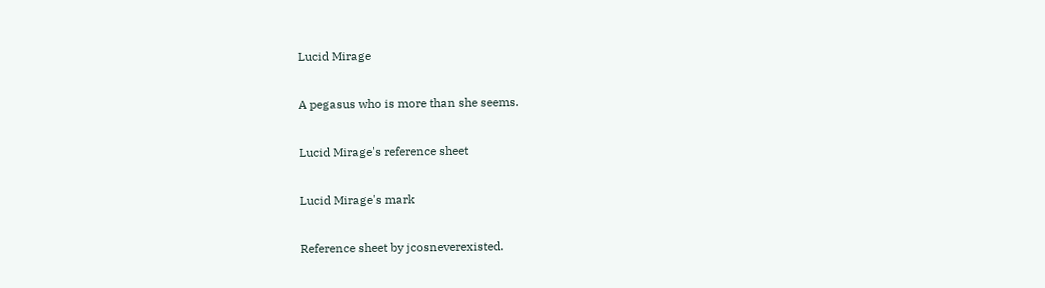Lucid Mirage

A pegasus who is more than she seems.

Lucid Mirage's reference sheet

Lucid Mirage's mark

Reference sheet by jcosneverexisted.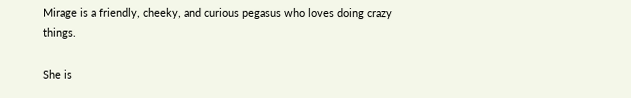Mirage is a friendly, cheeky, and curious pegasus who loves doing crazy things.

She is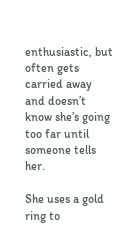enthusiastic, but often gets carried away and doesn’t know she’s going too far until someone tells her.

She uses a gold ring to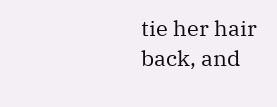tie her hair back, and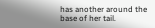has another around the base of her tail.